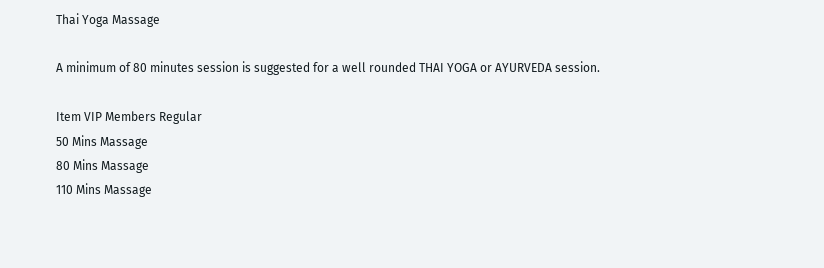Thai Yoga Massage

A minimum of 80 minutes session is suggested for a well rounded THAI YOGA or AYURVEDA session.

Item VIP Members Regular
50 Mins Massage
80 Mins Massage
110 Mins Massage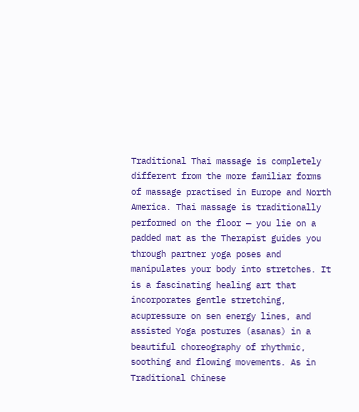Traditional Thai massage is completely different from the more familiar forms of massage practised in Europe and North America. Thai massage is traditionally performed on the floor — you lie on a padded mat as the Therapist guides you through partner yoga poses and manipulates your body into stretches. It is a fascinating healing art that incorporates gentle stretching, acupressure on sen energy lines, and assisted Yoga postures (asanas) in a beautiful choreography of rhythmic, soothing and flowing movements. As in Traditional Chinese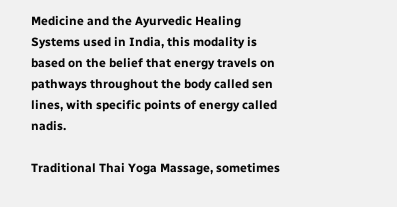Medicine and the Ayurvedic Healing Systems used in India, this modality is based on the belief that energy travels on pathways throughout the body called sen lines, with specific points of energy called nadis.

Traditional Thai Yoga Massage, sometimes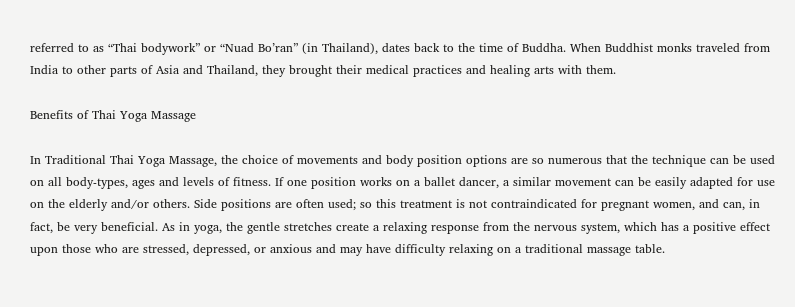referred to as “Thai bodywork” or “Nuad Bo’ran” (in Thailand), dates back to the time of Buddha. When Buddhist monks traveled from India to other parts of Asia and Thailand, they brought their medical practices and healing arts with them.

Benefits of Thai Yoga Massage

In Traditional Thai Yoga Massage, the choice of movements and body position options are so numerous that the technique can be used on all body-types, ages and levels of fitness. If one position works on a ballet dancer, a similar movement can be easily adapted for use on the elderly and/or others. Side positions are often used; so this treatment is not contraindicated for pregnant women, and can, in fact, be very beneficial. As in yoga, the gentle stretches create a relaxing response from the nervous system, which has a positive effect upon those who are stressed, depressed, or anxious and may have difficulty relaxing on a traditional massage table.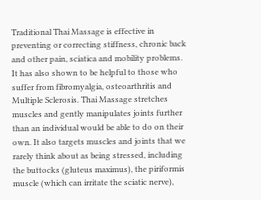Traditional Thai Massage is effective in preventing or correcting stiffness, chronic back and other pain, sciatica and mobility problems. It has also shown to be helpful to those who suffer from fibromyalgia, osteoarthritis and Multiple Sclerosis. Thai Massage stretches muscles and gently manipulates joints further than an individual would be able to do on their own. It also targets muscles and joints that we rarely think about as being stressed, including the buttocks (gluteus maximus), the piriformis muscle (which can irritate the sciatic nerve),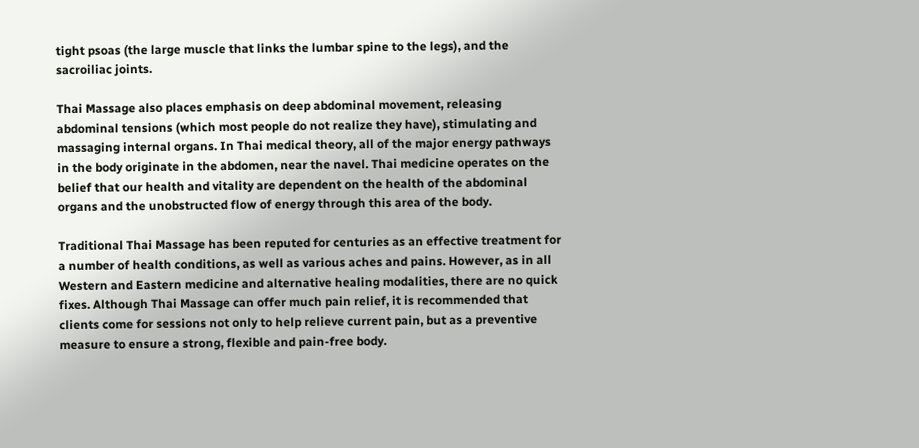tight psoas (the large muscle that links the lumbar spine to the legs), and the sacroiliac joints.

Thai Massage also places emphasis on deep abdominal movement, releasing abdominal tensions (which most people do not realize they have), stimulating and massaging internal organs. In Thai medical theory, all of the major energy pathways in the body originate in the abdomen, near the navel. Thai medicine operates on the belief that our health and vitality are dependent on the health of the abdominal organs and the unobstructed flow of energy through this area of the body.

Traditional Thai Massage has been reputed for centuries as an effective treatment for a number of health conditions, as well as various aches and pains. However, as in all Western and Eastern medicine and alternative healing modalities, there are no quick fixes. Although Thai Massage can offer much pain relief, it is recommended that clients come for sessions not only to help relieve current pain, but as a preventive measure to ensure a strong, flexible and pain-free body.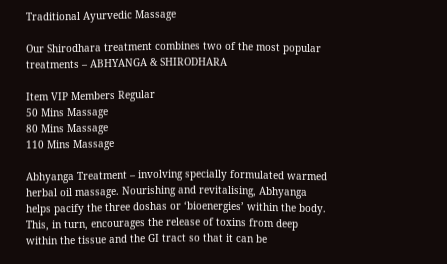Traditional Ayurvedic Massage

Our Shirodhara treatment combines two of the most popular treatments – ABHYANGA & SHIRODHARA

Item VIP Members Regular
50 Mins Massage
80 Mins Massage
110 Mins Massage

Abhyanga Treatment – involving specially formulated warmed herbal oil massage. Nourishing and revitalising, Abhyanga helps pacify the three doshas or ‘bioenergies’ within the body. This, in turn, encourages the release of toxins from deep within the tissue and the GI tract so that it can be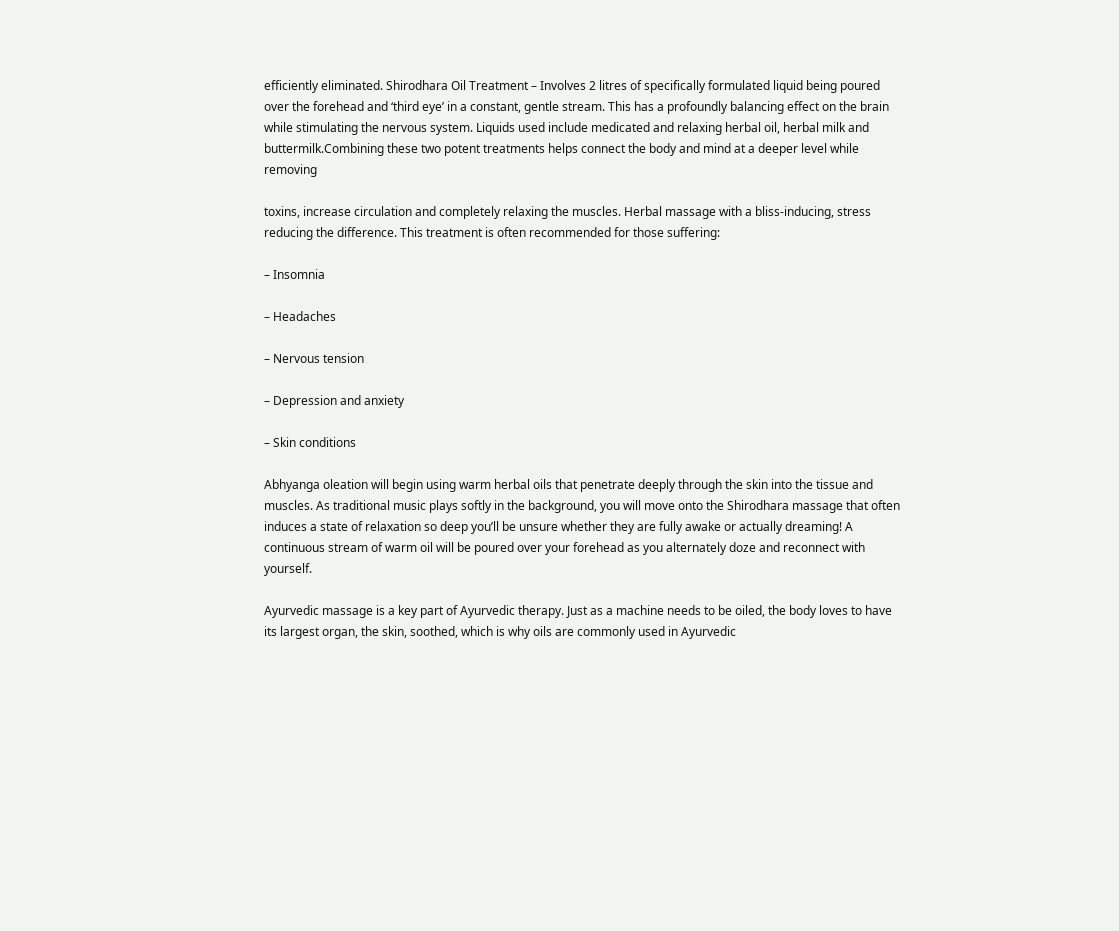efficiently eliminated. Shirodhara Oil Treatment – Involves 2 litres of specifically formulated liquid being poured over the forehead and ‘third eye’ in a constant, gentle stream. This has a profoundly balancing effect on the brain while stimulating the nervous system. Liquids used include medicated and relaxing herbal oil, herbal milk and buttermilk.Combining these two potent treatments helps connect the body and mind at a deeper level while removing

toxins, increase circulation and completely relaxing the muscles. Herbal massage with a bliss-inducing, stress reducing the difference. This treatment is often recommended for those suffering:

– Insomnia

– Headaches

– Nervous tension

– Depression and anxiety

– Skin conditions

Abhyanga oleation will begin using warm herbal oils that penetrate deeply through the skin into the tissue and muscles. As traditional music plays softly in the background, you will move onto the Shirodhara massage that often induces a state of relaxation so deep you’ll be unsure whether they are fully awake or actually dreaming! A continuous stream of warm oil will be poured over your forehead as you alternately doze and reconnect with yourself.

Ayurvedic massage is a key part of Ayurvedic therapy. Just as a machine needs to be oiled, the body loves to have its largest organ, the skin, soothed, which is why oils are commonly used in Ayurvedic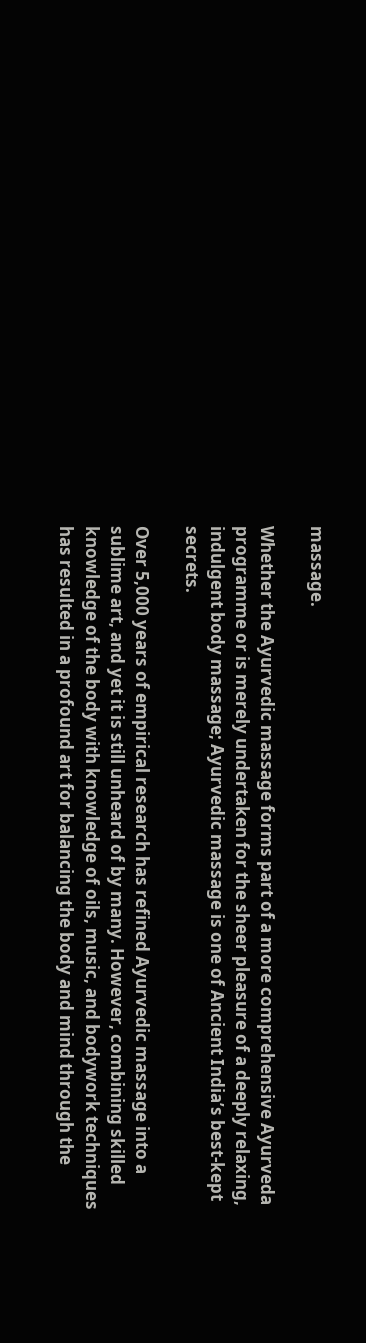massage.

Whether the Ayurvedic massage forms part of a more comprehensive Ayurveda programme or is merely undertaken for the sheer pleasure of a deeply relaxing, indulgent body massage; Ayurvedic massage is one of Ancient India’s best-kept secrets.

Over 5,000 years of empirical research has refined Ayurvedic massage into a sublime art, and yet it is still unheard of by many. However, combining skilled knowledge of the body with knowledge of oils, music, and bodywork techniques has resulted in a profound art for balancing the body and mind through the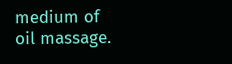medium of oil massage.